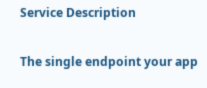Service Description

The single endpoint your app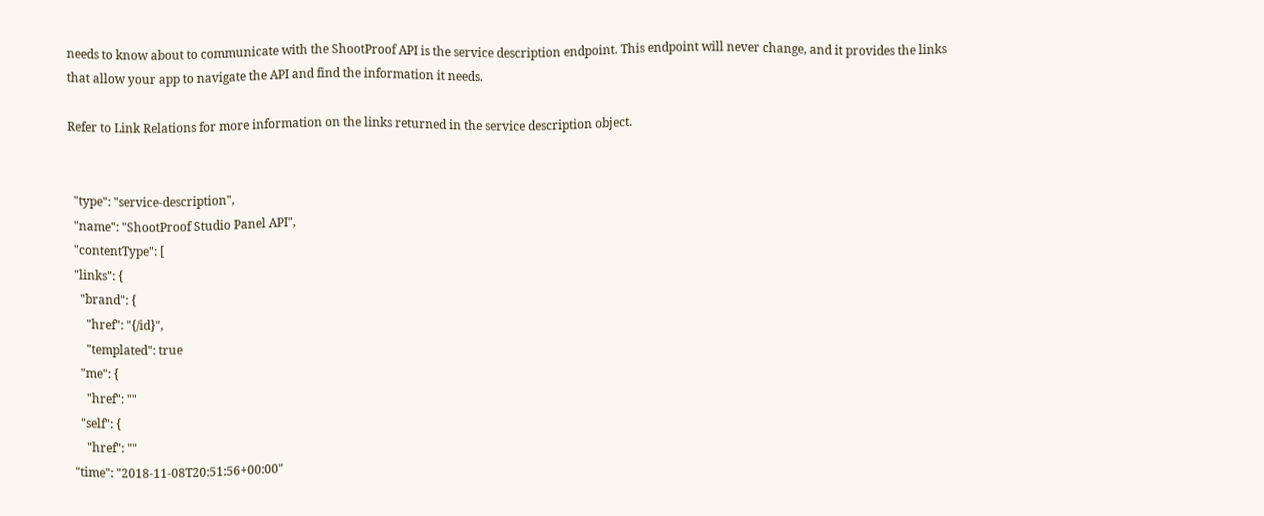needs to know about to communicate with the ShootProof API is the service description endpoint. This endpoint will never change, and it provides the links that allow your app to navigate the API and find the information it needs.

Refer to Link Relations for more information on the links returned in the service description object.


  "type": "service-description",
  "name": "ShootProof Studio Panel API",
  "contentType": [
  "links": {
    "brand": {
      "href": "{/id}",
      "templated": true
    "me": {
      "href": ""
    "self": {
      "href": ""
  "time": "2018-11-08T20:51:56+00:00"